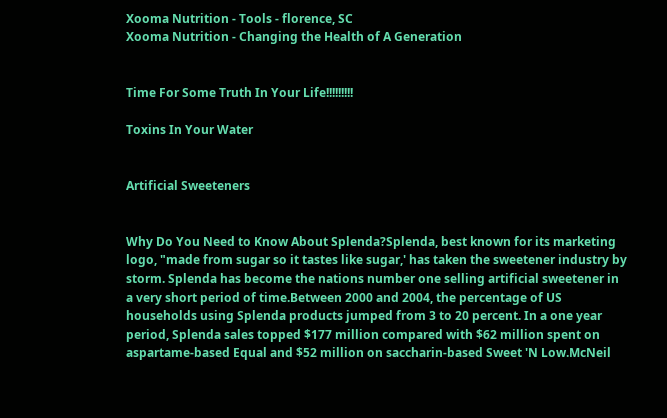Xooma Nutrition - Tools - florence, SC
Xooma Nutrition - Changing the Health of A Generation


Time For Some Truth In Your Life!!!!!!!!!

Toxins In Your Water


Artificial Sweeteners


Why Do You Need to Know About Splenda?Splenda, best known for its marketing logo, "made from sugar so it tastes like sugar,' has taken the sweetener industry by storm. Splenda has become the nations number one selling artificial sweetener in a very short period of time.Between 2000 and 2004, the percentage of US households using Splenda products jumped from 3 to 20 percent. In a one year period, Splenda sales topped $177 million compared with $62 million spent on aspartame-based Equal and $52 million on saccharin-based Sweet 'N Low.McNeil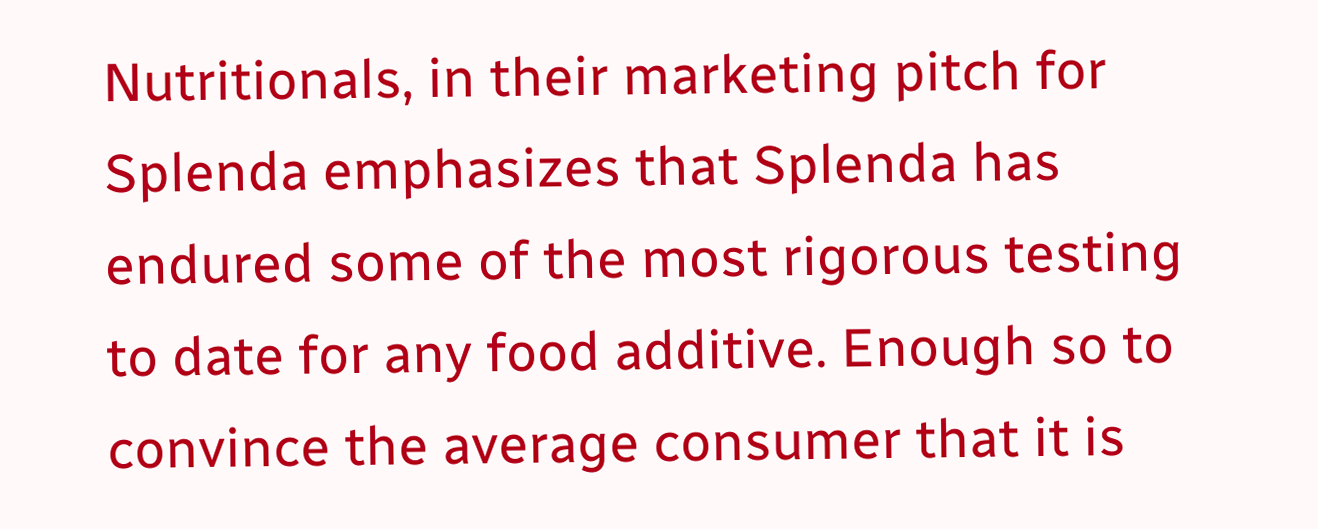Nutritionals, in their marketing pitch for Splenda emphasizes that Splenda has endured some of the most rigorous testing to date for any food additive. Enough so to convince the average consumer that it is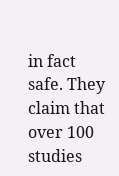in fact safe. They claim that over 100 studies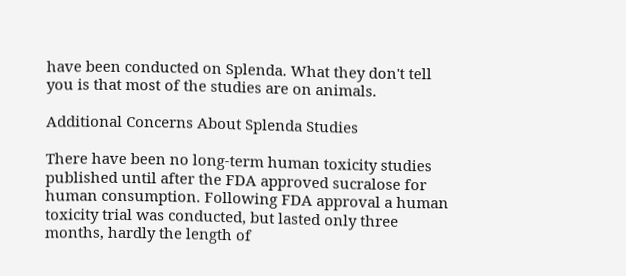have been conducted on Splenda. What they don't tell you is that most of the studies are on animals.

Additional Concerns About Splenda Studies

There have been no long-term human toxicity studies published until after the FDA approved sucralose for human consumption. Following FDA approval a human toxicity trial was conducted, but lasted only three months, hardly the length of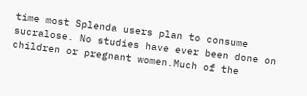time most Splenda users plan to consume sucralose. No studies have ever been done on children or pregnant women.Much of the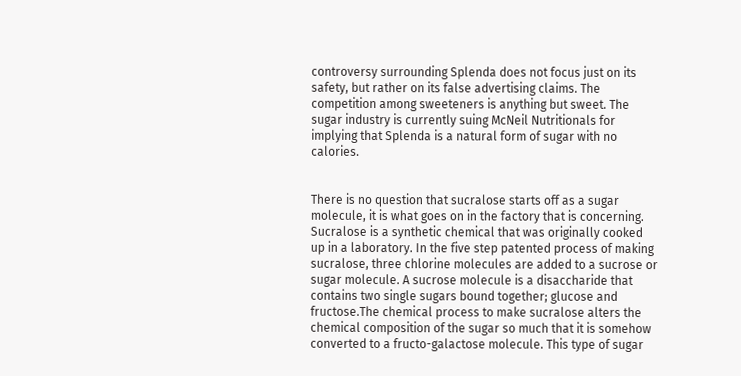controversy surrounding Splenda does not focus just on its safety, but rather on its false advertising claims. The competition among sweeteners is anything but sweet. The sugar industry is currently suing McNeil Nutritionals for implying that Splenda is a natural form of sugar with no calories.


There is no question that sucralose starts off as a sugar molecule, it is what goes on in the factory that is concerning. Sucralose is a synthetic chemical that was originally cooked up in a laboratory. In the five step patented process of making sucralose, three chlorine molecules are added to a sucrose or sugar molecule. A sucrose molecule is a disaccharide that contains two single sugars bound together; glucose and fructose.The chemical process to make sucralose alters the chemical composition of the sugar so much that it is somehow converted to a fructo-galactose molecule. This type of sugar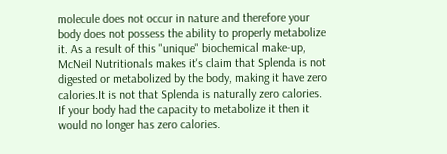molecule does not occur in nature and therefore your body does not possess the ability to properly metabolize it. As a result of this "unique" biochemical make-up, McNeil Nutritionals makes it's claim that Splenda is not digested or metabolized by the body, making it have zero calories.It is not that Splenda is naturally zero calories. If your body had the capacity to metabolize it then it would no longer has zero calories.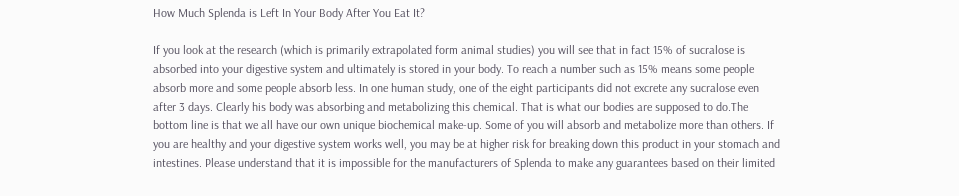How Much Splenda is Left In Your Body After You Eat It?

If you look at the research (which is primarily extrapolated form animal studies) you will see that in fact 15% of sucralose is absorbed into your digestive system and ultimately is stored in your body. To reach a number such as 15% means some people absorb more and some people absorb less. In one human study, one of the eight participants did not excrete any sucralose even after 3 days. Clearly his body was absorbing and metabolizing this chemical. That is what our bodies are supposed to do.The bottom line is that we all have our own unique biochemical make-up. Some of you will absorb and metabolize more than others. If you are healthy and your digestive system works well, you may be at higher risk for breaking down this product in your stomach and intestines. Please understand that it is impossible for the manufacturers of Splenda to make any guarantees based on their limited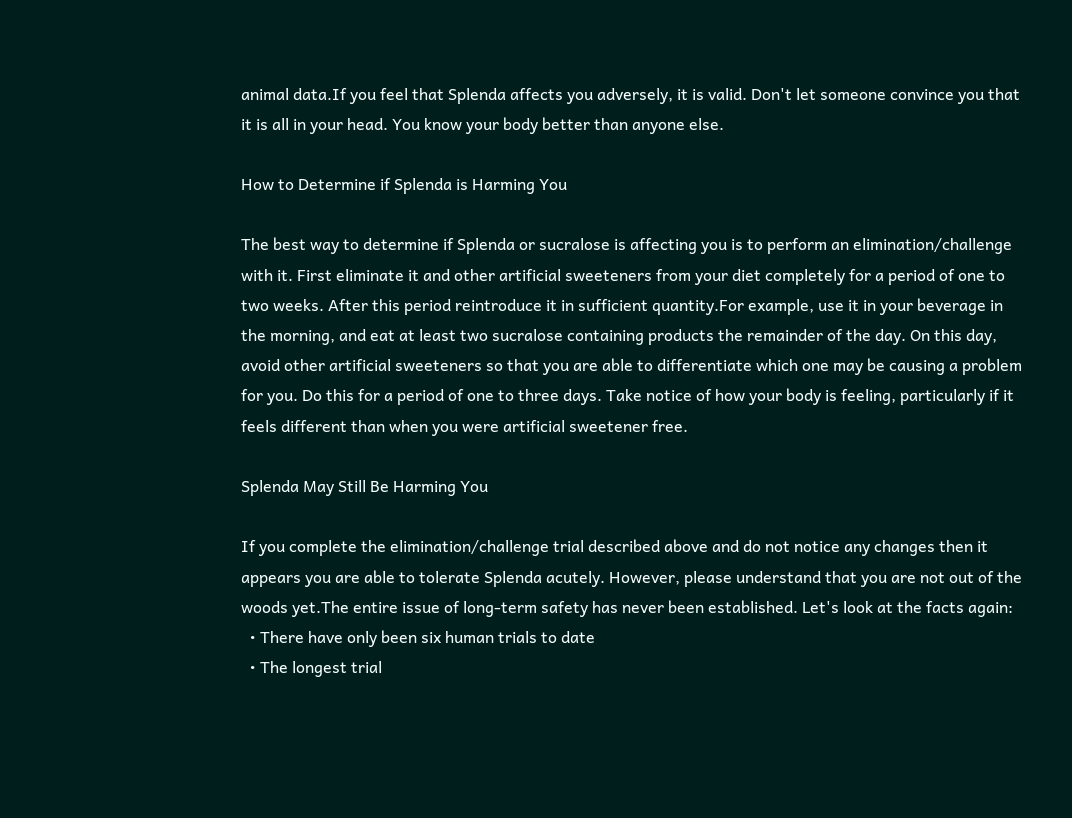animal data.If you feel that Splenda affects you adversely, it is valid. Don't let someone convince you that it is all in your head. You know your body better than anyone else.

How to Determine if Splenda is Harming You

The best way to determine if Splenda or sucralose is affecting you is to perform an elimination/challenge with it. First eliminate it and other artificial sweeteners from your diet completely for a period of one to two weeks. After this period reintroduce it in sufficient quantity.For example, use it in your beverage in the morning, and eat at least two sucralose containing products the remainder of the day. On this day, avoid other artificial sweeteners so that you are able to differentiate which one may be causing a problem for you. Do this for a period of one to three days. Take notice of how your body is feeling, particularly if it feels different than when you were artificial sweetener free.

Splenda May Still Be Harming You

If you complete the elimination/challenge trial described above and do not notice any changes then it appears you are able to tolerate Splenda acutely. However, please understand that you are not out of the woods yet.The entire issue of long-term safety has never been established. Let's look at the facts again:
  • There have only been six human trials to date
  • The longest trial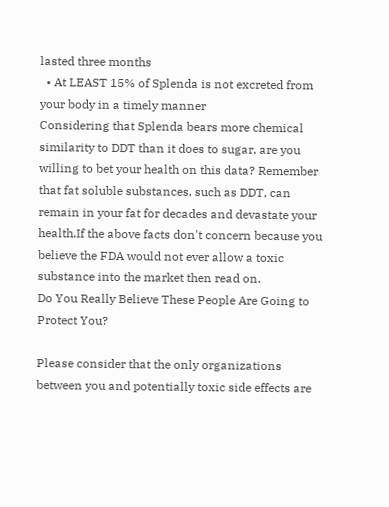lasted three months
  • At LEAST 15% of Splenda is not excreted from your body in a timely manner
Considering that Splenda bears more chemical similarity to DDT than it does to sugar, are you willing to bet your health on this data? Remember that fat soluble substances, such as DDT, can remain in your fat for decades and devastate your health.If the above facts don't concern because you believe the FDA would not ever allow a toxic substance into the market then read on.
Do You Really Believe These People Are Going to Protect You?

Please consider that the only organizations between you and potentially toxic side effects are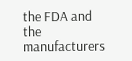the FDA and the manufacturers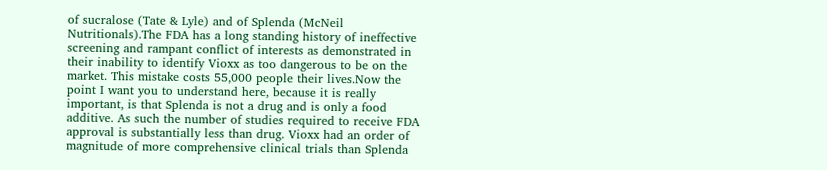of sucralose (Tate & Lyle) and of Splenda (McNeil Nutritionals).The FDA has a long standing history of ineffective screening and rampant conflict of interests as demonstrated in their inability to identify Vioxx as too dangerous to be on the market. This mistake costs 55,000 people their lives.Now the point I want you to understand here, because it is really important, is that Splenda is not a drug and is only a food additive. As such the number of studies required to receive FDA approval is substantially less than drug. Vioxx had an order of magnitude of more comprehensive clinical trials than Splenda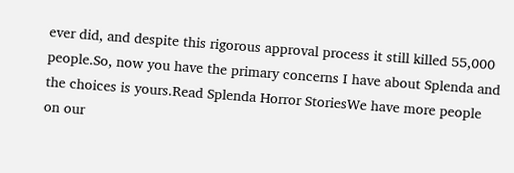ever did, and despite this rigorous approval process it still killed 55,000 people.So, now you have the primary concerns I have about Splenda and the choices is yours.Read Splenda Horror StoriesWe have more people on our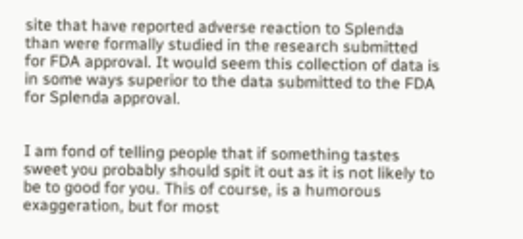site that have reported adverse reaction to Splenda than were formally studied in the research submitted for FDA approval. It would seem this collection of data is in some ways superior to the data submitted to the FDA for Splenda approval.


I am fond of telling people that if something tastes sweet you probably should spit it out as it is not likely to be to good for you. This of course, is a humorous exaggeration, but for most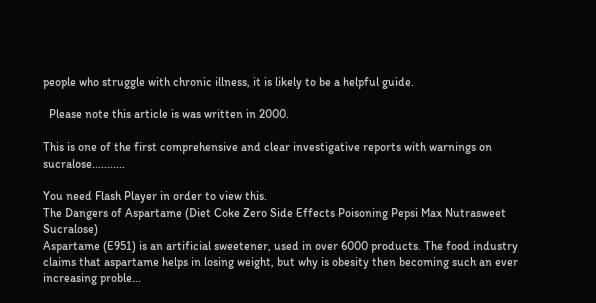people who struggle with chronic illness, it is likely to be a helpful guide.

  Please note this article is was written in 2000.

This is one of the first comprehensive and clear investigative reports with warnings on sucralose...........

You need Flash Player in order to view this.
The Dangers of Aspartame (Diet Coke Zero Side Effects Poisoning Pepsi Max Nutrasweet Sucralose)
Aspartame (E951) is an artificial sweetener, used in over 6000 products. The food industry claims that aspartame helps in losing weight, but why is obesity then becoming such an ever increasing proble...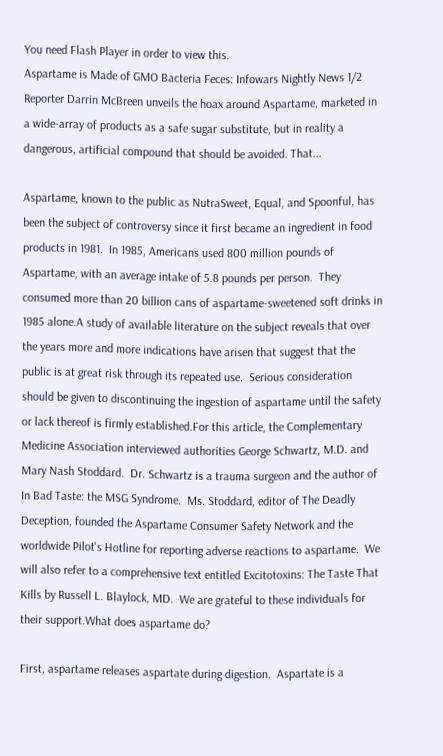You need Flash Player in order to view this.
Aspartame is Made of GMO Bacteria Feces: Infowars Nightly News 1/2
Reporter Darrin McBreen unveils the hoax around Aspartame, marketed in a wide-array of products as a safe sugar substitute, but in reality a dangerous, artificial compound that should be avoided. That...

Aspartame, known to the public as NutraSweet, Equal, and Spoonful, has been the subject of controversy since it first became an ingredient in food products in 1981.  In 1985, Americans used 800 million pounds of Aspartame, with an average intake of 5.8 pounds per person.  They consumed more than 20 billion cans of aspartame-sweetened soft drinks in 1985 alone.A study of available literature on the subject reveals that over the years more and more indications have arisen that suggest that the public is at great risk through its repeated use.  Serious consideration should be given to discontinuing the ingestion of aspartame until the safety or lack thereof is firmly established.For this article, the Complementary Medicine Association interviewed authorities George Schwartz, M.D. and Mary Nash Stoddard.  Dr. Schwartz is a trauma surgeon and the author of In Bad Taste: the MSG Syndrome.  Ms. Stoddard, editor of The Deadly Deception, founded the Aspartame Consumer Safety Network and the worldwide Pilot's Hotline for reporting adverse reactions to aspartame.  We will also refer to a comprehensive text entitled Excitotoxins: The Taste That Kills by Russell L. Blaylock, MD.  We are grateful to these individuals for their support.What does aspartame do?

First, aspartame releases aspartate during digestion.  Aspartate is a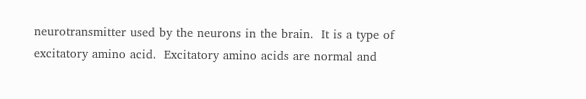neurotransmitter used by the neurons in the brain.  It is a type of excitatory amino acid.  Excitatory amino acids are normal and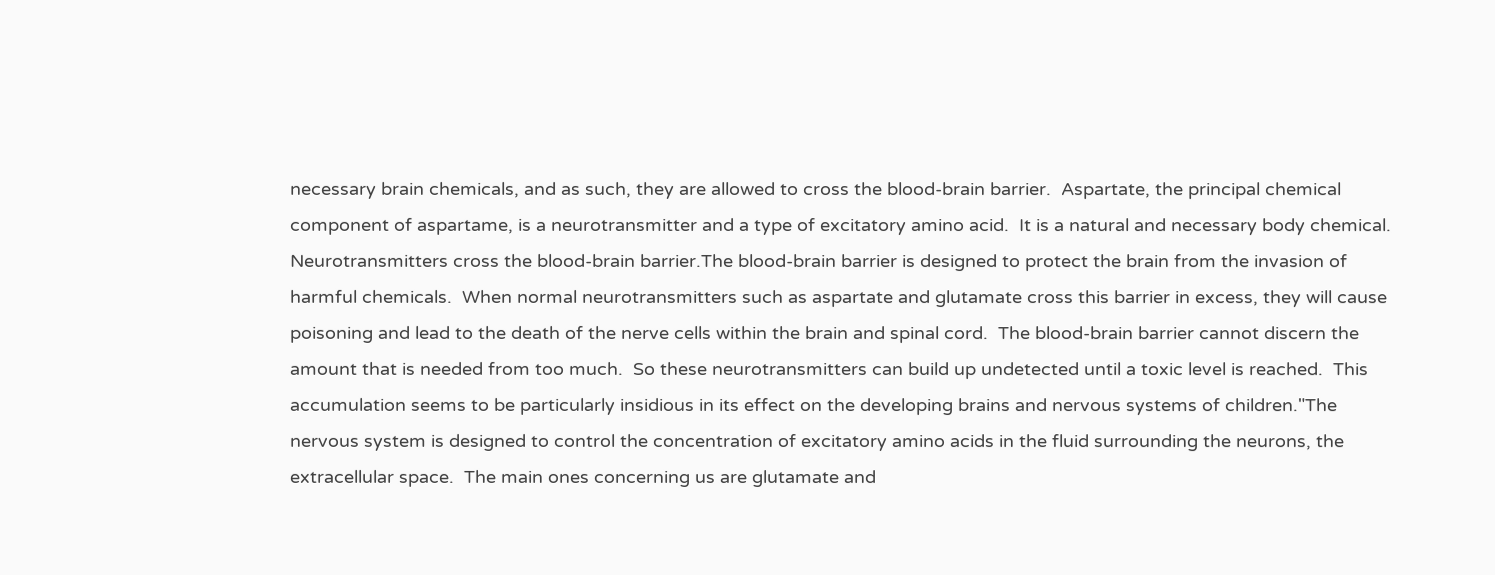necessary brain chemicals, and as such, they are allowed to cross the blood-brain barrier.  Aspartate, the principal chemical component of aspartame, is a neurotransmitter and a type of excitatory amino acid.  It is a natural and necessary body chemical.  Neurotransmitters cross the blood-brain barrier.The blood-brain barrier is designed to protect the brain from the invasion of harmful chemicals.  When normal neurotransmitters such as aspartate and glutamate cross this barrier in excess, they will cause poisoning and lead to the death of the nerve cells within the brain and spinal cord.  The blood-brain barrier cannot discern the amount that is needed from too much.  So these neurotransmitters can build up undetected until a toxic level is reached.  This accumulation seems to be particularly insidious in its effect on the developing brains and nervous systems of children."The nervous system is designed to control the concentration of excitatory amino acids in the fluid surrounding the neurons, the extracellular space.  The main ones concerning us are glutamate and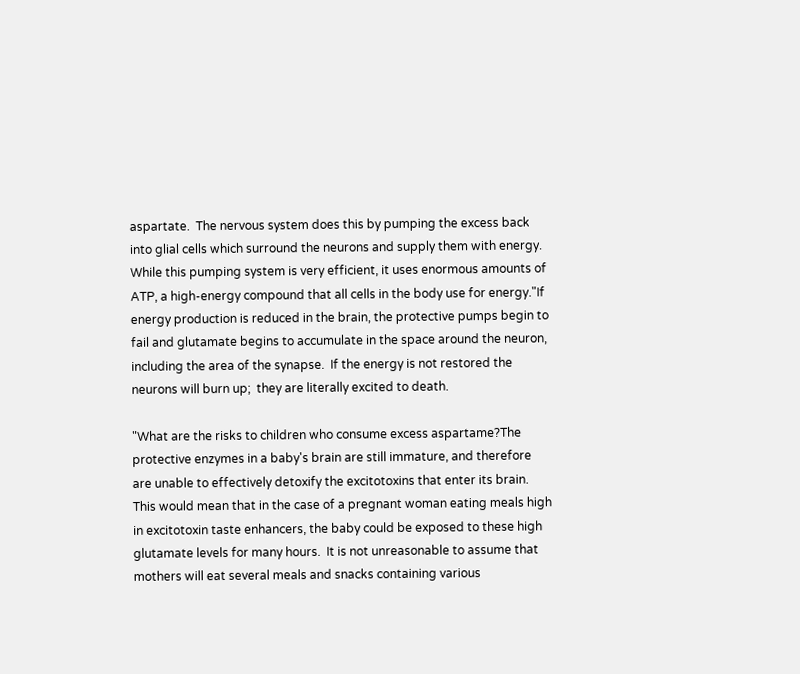aspartate.  The nervous system does this by pumping the excess back into glial cells which surround the neurons and supply them with energy.  While this pumping system is very efficient, it uses enormous amounts of ATP, a high-energy compound that all cells in the body use for energy."If energy production is reduced in the brain, the protective pumps begin to fail and glutamate begins to accumulate in the space around the neuron, including the area of the synapse.  If the energy is not restored the neurons will burn up;  they are literally excited to death.

"What are the risks to children who consume excess aspartame?The protective enzymes in a baby's brain are still immature, and therefore are unable to effectively detoxify the excitotoxins that enter its brain.  This would mean that in the case of a pregnant woman eating meals high in excitotoxin taste enhancers, the baby could be exposed to these high glutamate levels for many hours.  It is not unreasonable to assume that mothers will eat several meals and snacks containing various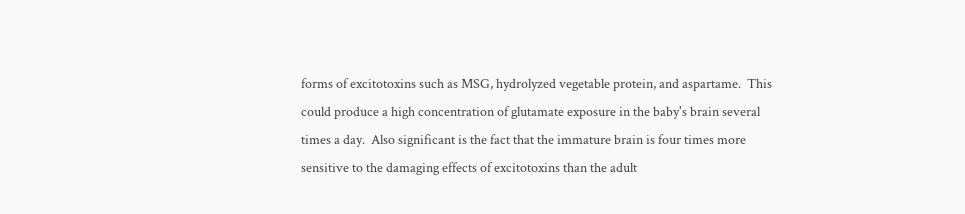forms of excitotoxins such as MSG, hydrolyzed vegetable protein, and aspartame.  This could produce a high concentration of glutamate exposure in the baby's brain several times a day.  Also significant is the fact that the immature brain is four times more sensitive to the damaging effects of excitotoxins than the adult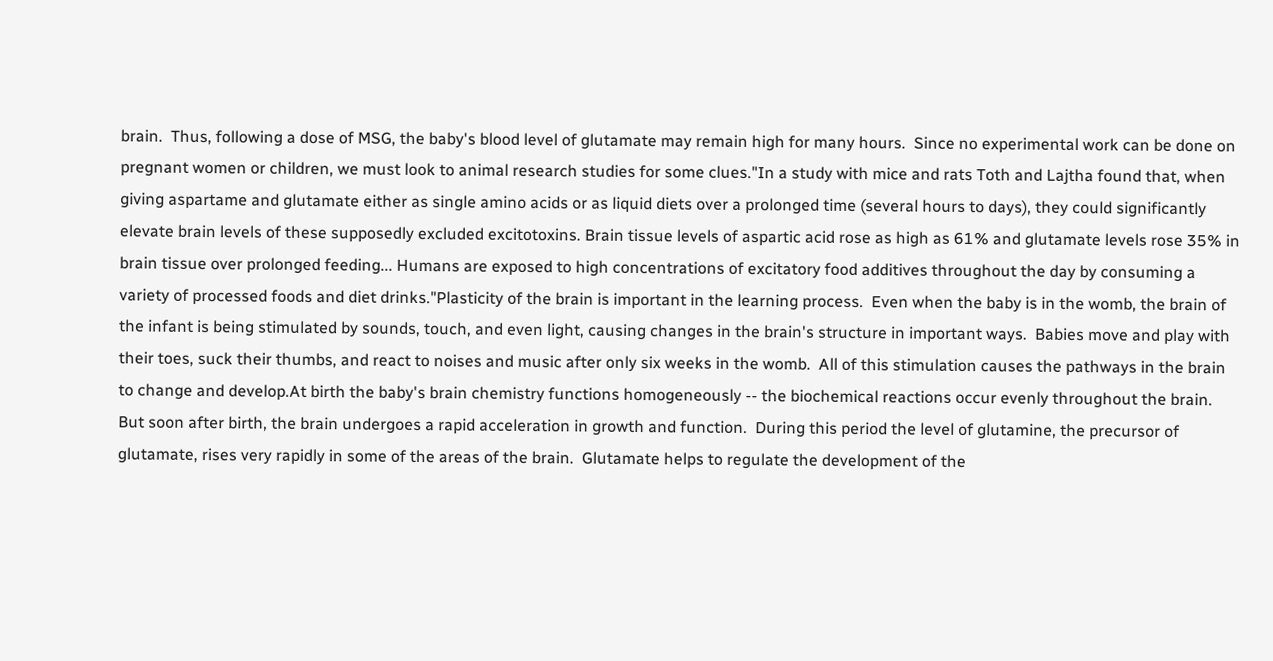brain.  Thus, following a dose of MSG, the baby's blood level of glutamate may remain high for many hours.  Since no experimental work can be done on pregnant women or children, we must look to animal research studies for some clues."In a study with mice and rats Toth and Lajtha found that, when giving aspartame and glutamate either as single amino acids or as liquid diets over a prolonged time (several hours to days), they could significantly elevate brain levels of these supposedly excluded excitotoxins. Brain tissue levels of aspartic acid rose as high as 61% and glutamate levels rose 35% in brain tissue over prolonged feeding... Humans are exposed to high concentrations of excitatory food additives throughout the day by consuming a variety of processed foods and diet drinks."Plasticity of the brain is important in the learning process.  Even when the baby is in the womb, the brain of the infant is being stimulated by sounds, touch, and even light, causing changes in the brain's structure in important ways.  Babies move and play with their toes, suck their thumbs, and react to noises and music after only six weeks in the womb.  All of this stimulation causes the pathways in the brain to change and develop.At birth the baby's brain chemistry functions homogeneously -- the biochemical reactions occur evenly throughout the brain.  But soon after birth, the brain undergoes a rapid acceleration in growth and function.  During this period the level of glutamine, the precursor of glutamate, rises very rapidly in some of the areas of the brain.  Glutamate helps to regulate the development of the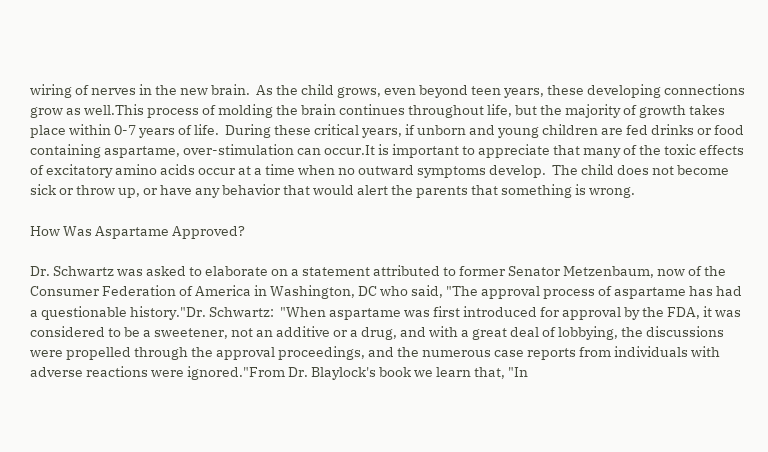wiring of nerves in the new brain.  As the child grows, even beyond teen years, these developing connections grow as well.This process of molding the brain continues throughout life, but the majority of growth takes place within 0-7 years of life.  During these critical years, if unborn and young children are fed drinks or food containing aspartame, over-stimulation can occur.It is important to appreciate that many of the toxic effects of excitatory amino acids occur at a time when no outward symptoms develop.  The child does not become sick or throw up, or have any behavior that would alert the parents that something is wrong.

How Was Aspartame Approved?

Dr. Schwartz was asked to elaborate on a statement attributed to former Senator Metzenbaum, now of the Consumer Federation of America in Washington, DC who said, "The approval process of aspartame has had a questionable history."Dr. Schwartz:  "When aspartame was first introduced for approval by the FDA, it was considered to be a sweetener, not an additive or a drug, and with a great deal of lobbying, the discussions were propelled through the approval proceedings, and the numerous case reports from individuals with adverse reactions were ignored."From Dr. Blaylock's book we learn that, "In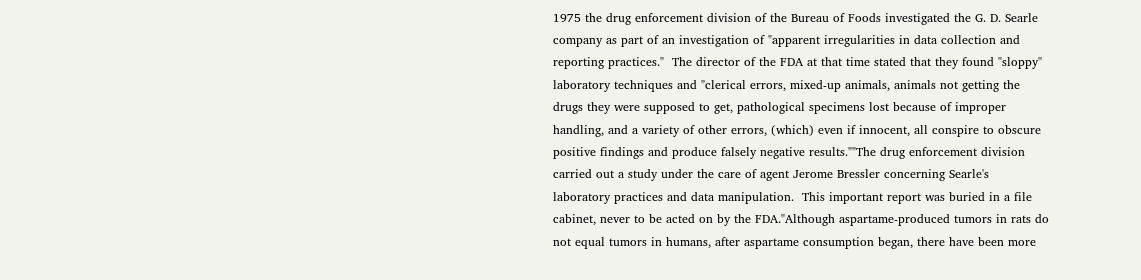1975 the drug enforcement division of the Bureau of Foods investigated the G. D. Searle company as part of an investigation of "apparent irregularities in data collection and reporting practices."  The director of the FDA at that time stated that they found "sloppy" laboratory techniques and "clerical errors, mixed-up animals, animals not getting the drugs they were supposed to get, pathological specimens lost because of improper handling, and a variety of other errors, (which) even if innocent, all conspire to obscure positive findings and produce falsely negative results.""The drug enforcement division carried out a study under the care of agent Jerome Bressler concerning Searle's laboratory practices and data manipulation.  This important report was buried in a file cabinet, never to be acted on by the FDA."Although aspartame-produced tumors in rats do not equal tumors in humans, after aspartame consumption began, there have been more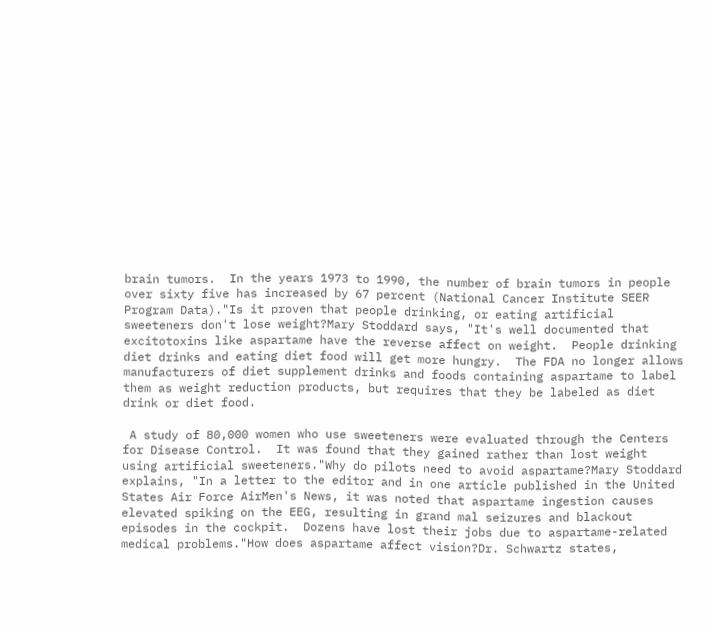brain tumors.  In the years 1973 to 1990, the number of brain tumors in people over sixty five has increased by 67 percent (National Cancer Institute SEER Program Data)."Is it proven that people drinking, or eating artificial sweeteners don't lose weight?Mary Stoddard says, "It's well documented that excitotoxins like aspartame have the reverse affect on weight.  People drinking diet drinks and eating diet food will get more hungry.  The FDA no longer allows manufacturers of diet supplement drinks and foods containing aspartame to label them as weight reduction products, but requires that they be labeled as diet drink or diet food.

 A study of 80,000 women who use sweeteners were evaluated through the Centers for Disease Control.  It was found that they gained rather than lost weight using artificial sweeteners."Why do pilots need to avoid aspartame?Mary Stoddard explains, "In a letter to the editor and in one article published in the United States Air Force AirMen's News, it was noted that aspartame ingestion causes elevated spiking on the EEG, resulting in grand mal seizures and blackout episodes in the cockpit.  Dozens have lost their jobs due to aspartame-related medical problems."How does aspartame affect vision?Dr. Schwartz states,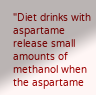"Diet drinks with aspartame release small amounts of methanol when the aspartame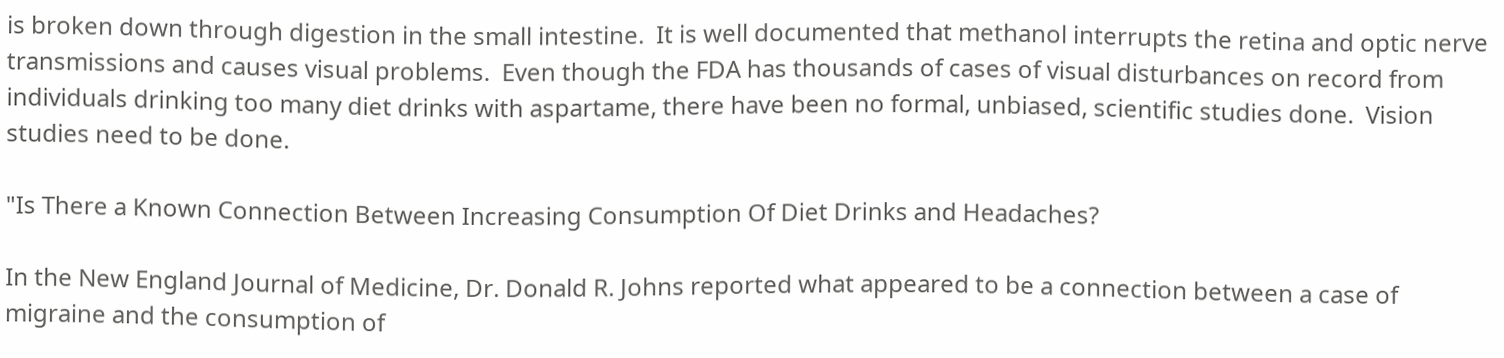is broken down through digestion in the small intestine.  It is well documented that methanol interrupts the retina and optic nerve transmissions and causes visual problems.  Even though the FDA has thousands of cases of visual disturbances on record from individuals drinking too many diet drinks with aspartame, there have been no formal, unbiased, scientific studies done.  Vision studies need to be done.

"Is There a Known Connection Between Increasing Consumption Of Diet Drinks and Headaches?

In the New England Journal of Medicine, Dr. Donald R. Johns reported what appeared to be a connection between a case of migraine and the consumption of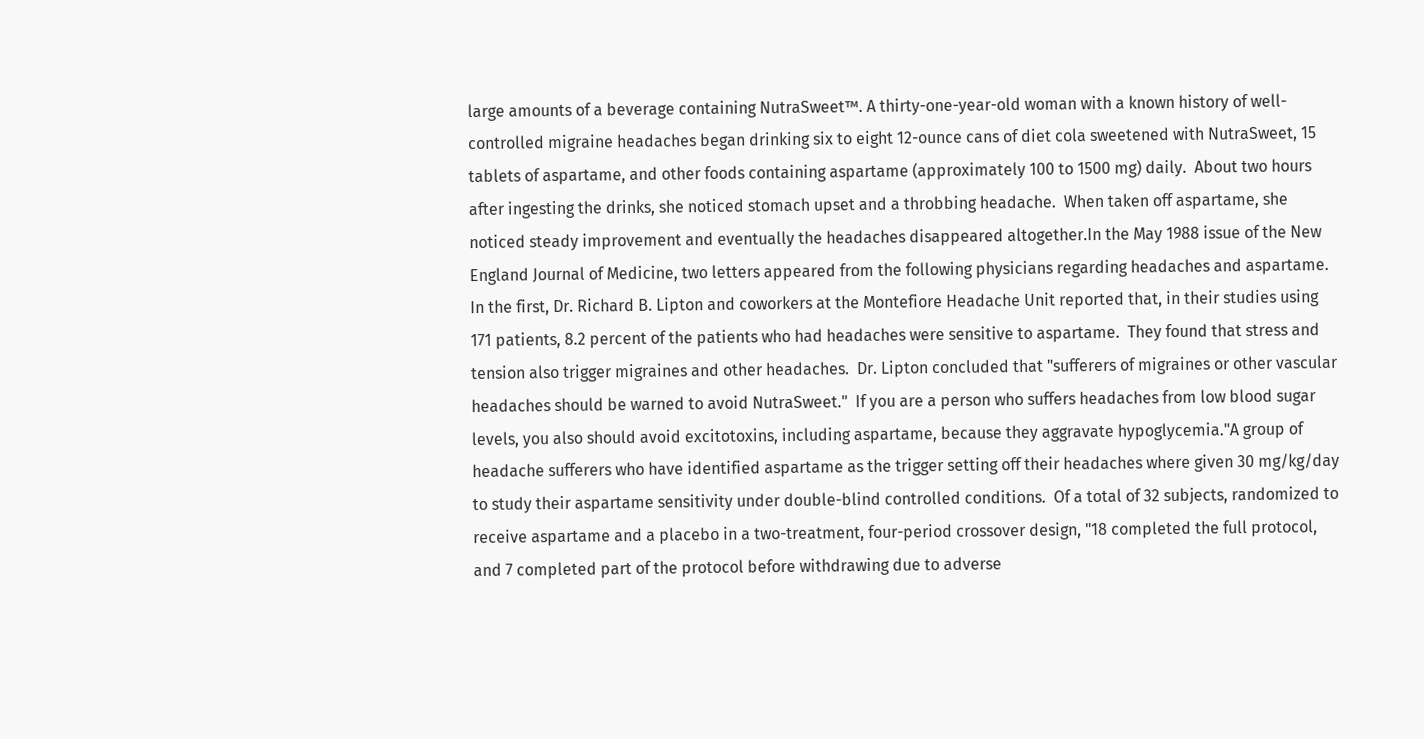large amounts of a beverage containing NutraSweet™. A thirty-one-year-old woman with a known history of well-controlled migraine headaches began drinking six to eight 12-ounce cans of diet cola sweetened with NutraSweet, 15 tablets of aspartame, and other foods containing aspartame (approximately 100 to 1500 mg) daily.  About two hours after ingesting the drinks, she noticed stomach upset and a throbbing headache.  When taken off aspartame, she noticed steady improvement and eventually the headaches disappeared altogether.In the May 1988 issue of the New England Journal of Medicine, two letters appeared from the following physicians regarding headaches and aspartame.  In the first, Dr. Richard B. Lipton and coworkers at the Montefiore Headache Unit reported that, in their studies using 171 patients, 8.2 percent of the patients who had headaches were sensitive to aspartame.  They found that stress and tension also trigger migraines and other headaches.  Dr. Lipton concluded that "sufferers of migraines or other vascular headaches should be warned to avoid NutraSweet."  If you are a person who suffers headaches from low blood sugar levels, you also should avoid excitotoxins, including aspartame, because they aggravate hypoglycemia."A group of headache sufferers who have identified aspartame as the trigger setting off their headaches where given 30 mg/kg/day to study their aspartame sensitivity under double-blind controlled conditions.  Of a total of 32 subjects, randomized to receive aspartame and a placebo in a two-treatment, four-period crossover design, "18 completed the full protocol, and 7 completed part of the protocol before withdrawing due to adverse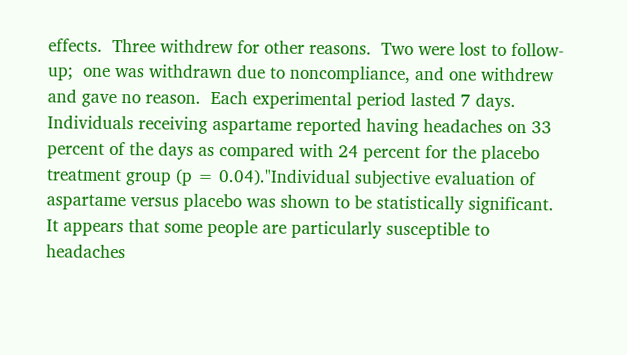effects.  Three withdrew for other reasons.  Two were lost to follow-up;  one was withdrawn due to noncompliance, and one withdrew and gave no reason.  Each experimental period lasted 7 days.  Individuals receiving aspartame reported having headaches on 33 percent of the days as compared with 24 percent for the placebo treatment group (p = 0.04)."Individual subjective evaluation of aspartame versus placebo was shown to be statistically significant.  It appears that some people are particularly susceptible to headaches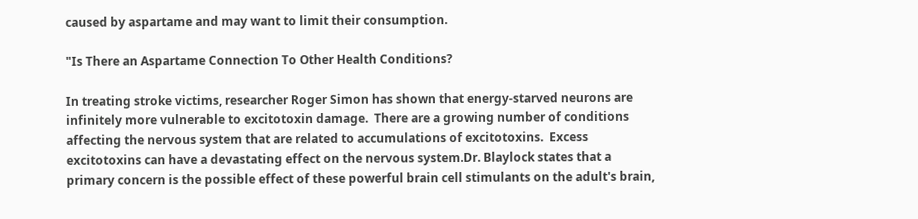caused by aspartame and may want to limit their consumption.

"Is There an Aspartame Connection To Other Health Conditions?

In treating stroke victims, researcher Roger Simon has shown that energy-starved neurons are infinitely more vulnerable to excitotoxin damage.  There are a growing number of conditions affecting the nervous system that are related to accumulations of excitotoxins.  Excess excitotoxins can have a devastating effect on the nervous system.Dr. Blaylock states that a primary concern is the possible effect of these powerful brain cell stimulants on the adult's brain,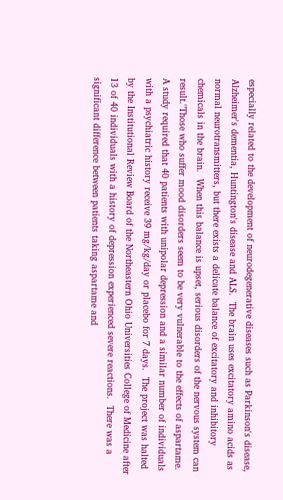especially related to the development of neurodegenerative diseases such as Parkinson's disease, Alzheimer's dementia, Huntington's disease and ALS.  The brain uses excitatory amino acids as normal neurotransmitters, but there exists a delicate balance of excitatory and inhibitory chemicals in the brain.  When this balance is upset, serious disorders of the nervous system can result."Those who suffer mood disorders seem to be very vulnerable to the effects of aspartame.  A study required that 40 patients with unipolar depression and a similar number of individuals with a psychiatric history receive 39 mg/kg/day or placebo for 7 days.  The project was halted by the Institutional Review Board of the Northeastern Ohio Universities College of Medicine after 13 of 40 individuals with a history of depression experienced severe reactions.  There was a significant difference between patients taking aspartame and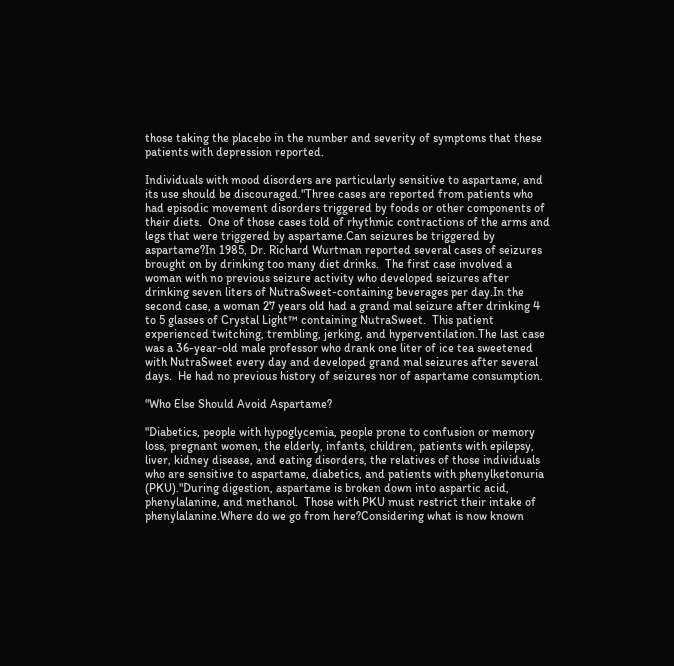those taking the placebo in the number and severity of symptoms that these patients with depression reported.

Individuals with mood disorders are particularly sensitive to aspartame, and its use should be discouraged."Three cases are reported from patients who had episodic movement disorders triggered by foods or other components of their diets.  One of those cases told of rhythmic contractions of the arms and legs that were triggered by aspartame.Can seizures be triggered by aspartame?In 1985, Dr. Richard Wurtman reported several cases of seizures brought on by drinking too many diet drinks.  The first case involved a woman with no previous seizure activity who developed seizures after drinking seven liters of NutraSweet-containing beverages per day.In the second case, a woman 27 years old had a grand mal seizure after drinking 4 to 5 glasses of Crystal Light™ containing NutraSweet.  This patient experienced twitching, trembling, jerking, and hyperventilation.The last case was a 36-year-old male professor who drank one liter of ice tea sweetened with NutraSweet every day and developed grand mal seizures after several days.  He had no previous history of seizures nor of aspartame consumption.

"Who Else Should Avoid Aspartame?

"Diabetics, people with hypoglycemia, people prone to confusion or memory loss, pregnant women, the elderly, infants, children, patients with epilepsy, liver, kidney disease, and eating disorders, the relatives of those individuals who are sensitive to aspartame, diabetics, and patients with phenylketonuria (PKU)."During digestion, aspartame is broken down into aspartic acid, phenylalanine, and methanol.  Those with PKU must restrict their intake of phenylalanine.Where do we go from here?Considering what is now known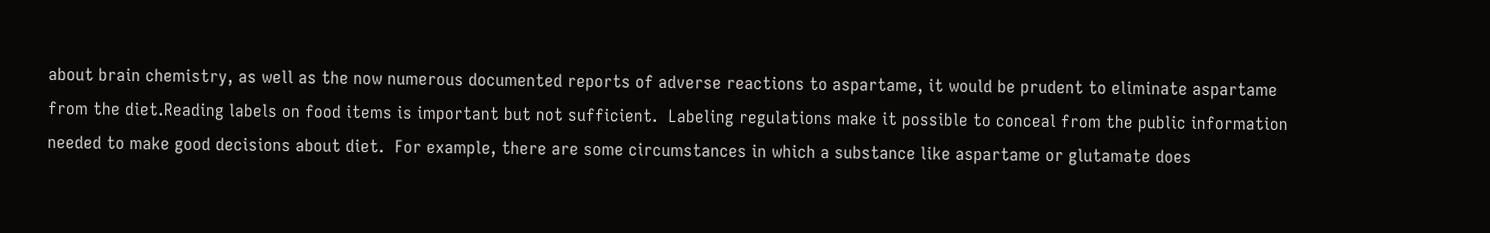about brain chemistry, as well as the now numerous documented reports of adverse reactions to aspartame, it would be prudent to eliminate aspartame from the diet.Reading labels on food items is important but not sufficient.  Labeling regulations make it possible to conceal from the public information needed to make good decisions about diet.  For example, there are some circumstances in which a substance like aspartame or glutamate does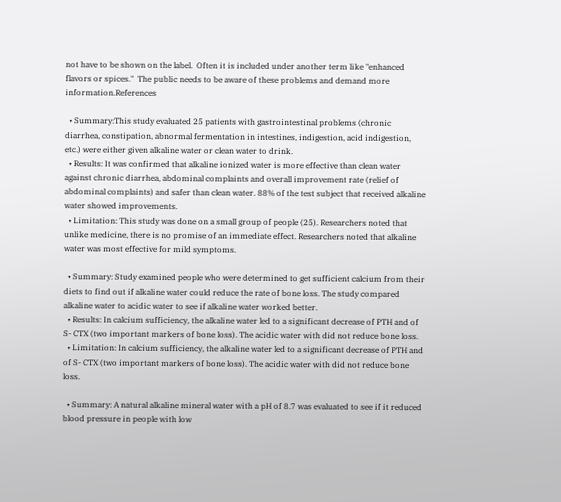not have to be shown on the label.  Often it is included under another term like "enhanced flavors or spices."  The public needs to be aware of these problems and demand more information.References

  • Summary:This study evaluated 25 patients with gastrointestinal problems (chronic diarrhea, constipation, abnormal fermentation in intestines, indigestion, acid indigestion, etc.) were either given alkaline water or clean water to drink.
  • Results: It was confirmed that alkaline ionized water is more effective than clean water against chronic diarrhea, abdominal complaints and overall improvement rate (relief of abdominal complaints) and safer than clean water. 88% of the test subject that received alkaline water showed improvements.
  • Limitation: This study was done on a small group of people (25). Researchers noted that unlike medicine, there is no promise of an immediate effect. Researchers noted that alkaline water was most effective for mild symptoms.

  • Summary: Study examined people who were determined to get sufficient calcium from their diets to find out if alkaline water could reduce the rate of bone loss. The study compared alkaline water to acidic water to see if alkaline water worked better.
  • Results: In calcium sufficiency, the alkaline water led to a significant decrease of PTH and of S- CTX (two important markers of bone loss). The acidic water with did not reduce bone loss.
  • Limitation: In calcium sufficiency, the alkaline water led to a significant decrease of PTH and of S- CTX (two important markers of bone loss). The acidic water with did not reduce bone loss.

  • Summary: A natural alkaline mineral water with a pH of 8.7 was evaluated to see if it reduced blood pressure in people with low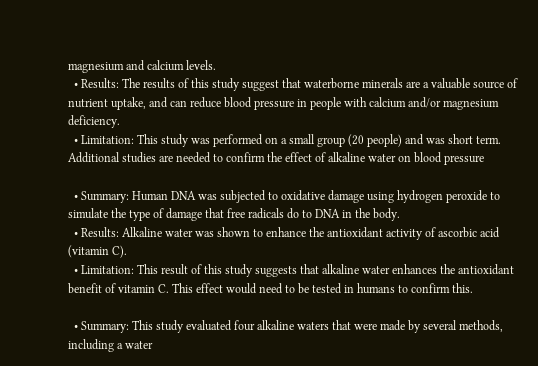magnesium and calcium levels.
  • Results: The results of this study suggest that waterborne minerals are a valuable source of nutrient uptake, and can reduce blood pressure in people with calcium and/or magnesium deficiency.
  • Limitation: This study was performed on a small group (20 people) and was short term. Additional studies are needed to confirm the effect of alkaline water on blood pressure

  • Summary: Human DNA was subjected to oxidative damage using hydrogen peroxide to simulate the type of damage that free radicals do to DNA in the body.
  • Results: Alkaline water was shown to enhance the antioxidant activity of ascorbic acid (vitamin C).
  • Limitation: This result of this study suggests that alkaline water enhances the antioxidant benefit of vitamin C. This effect would need to be tested in humans to confirm this.

  • Summary: This study evaluated four alkaline waters that were made by several methods, including a water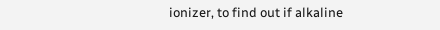ionizer, to find out if alkaline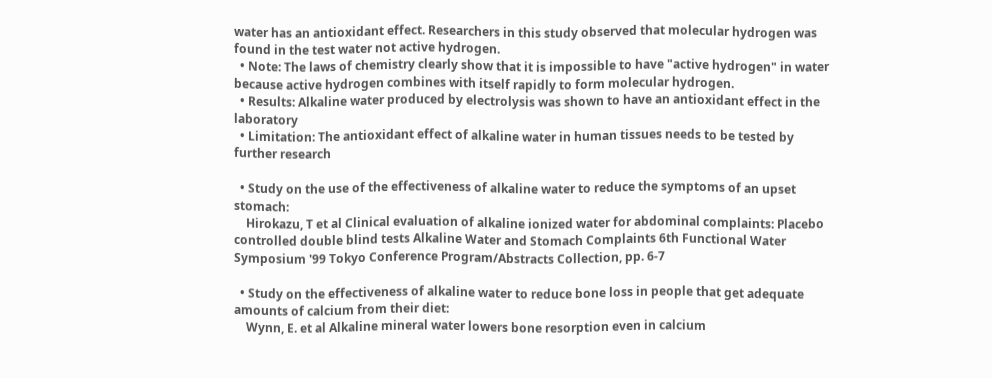water has an antioxidant effect. Researchers in this study observed that molecular hydrogen was found in the test water not active hydrogen.
  • Note: The laws of chemistry clearly show that it is impossible to have "active hydrogen" in water because active hydrogen combines with itself rapidly to form molecular hydrogen.
  • Results: Alkaline water produced by electrolysis was shown to have an antioxidant effect in the laboratory
  • Limitation: The antioxidant effect of alkaline water in human tissues needs to be tested by further research

  • Study on the use of the effectiveness of alkaline water to reduce the symptoms of an upset stomach:
    Hirokazu, T et al Clinical evaluation of alkaline ionized water for abdominal complaints: Placebo controlled double blind tests Alkaline Water and Stomach Complaints 6th Functional Water Symposium '99 Tokyo Conference Program/Abstracts Collection, pp. 6-7

  • Study on the effectiveness of alkaline water to reduce bone loss in people that get adequate amounts of calcium from their diet:
    Wynn, E. et al Alkaline mineral water lowers bone resorption even in calcium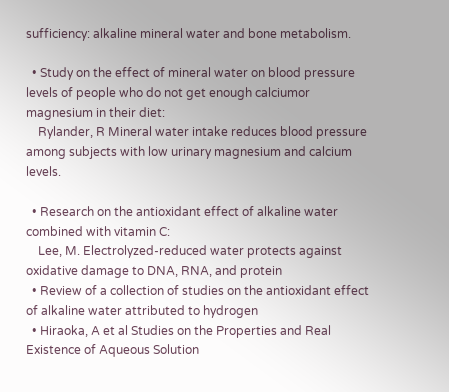sufficiency: alkaline mineral water and bone metabolism.

  • Study on the effect of mineral water on blood pressure levels of people who do not get enough calciumor magnesium in their diet:
    Rylander, R Mineral water intake reduces blood pressure among subjects with low urinary magnesium and calcium levels.

  • Research on the antioxidant effect of alkaline water combined with vitamin C:
    Lee, M. Electrolyzed-reduced water protects against oxidative damage to DNA, RNA, and protein
  • Review of a collection of studies on the antioxidant effect of alkaline water attributed to hydrogen
  • Hiraoka, A et al Studies on the Properties and Real Existence of Aqueous Solution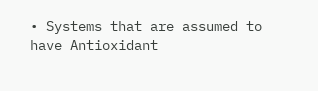• Systems that are assumed to have Antioxidant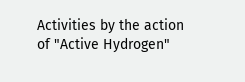Activities by the action of "Active Hydrogen"